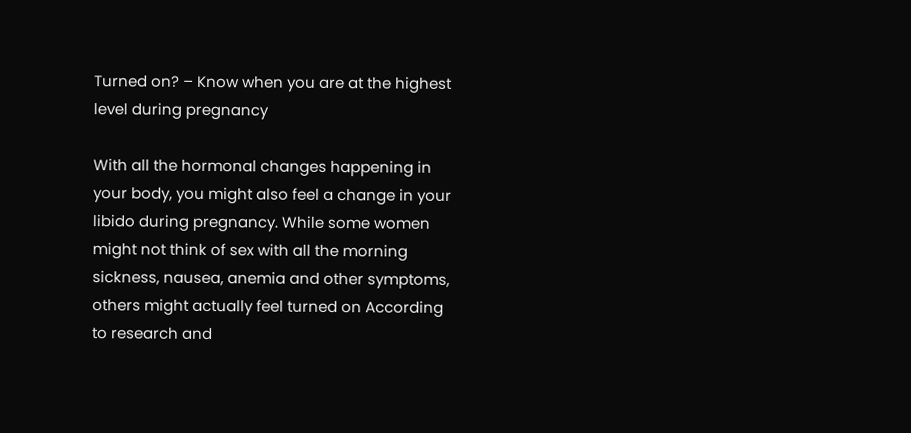Turned on? – Know when you are at the highest level during pregnancy

With all the hormonal changes happening in your body, you might also feel a change in your libido during pregnancy. While some women might not think of sex with all the morning sickness, nausea, anemia and other symptoms, others might actually feel turned on According to research and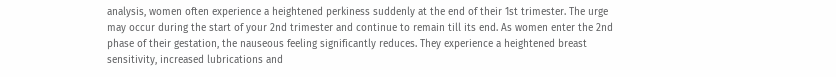analysis, women often experience a heightened perkiness suddenly at the end of their 1st trimester. The urge may occur during the start of your 2nd trimester and continue to remain till its end. As women enter the 2nd phase of their gestation, the nauseous feeling significantly reduces. They experience a heightened breast sensitivity, increased lubrications and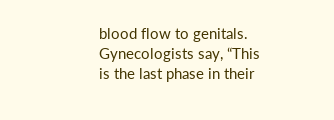blood flow to genitals. Gynecologists say, “This is the last phase in their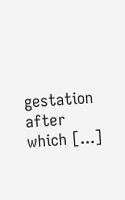gestation after which [...]